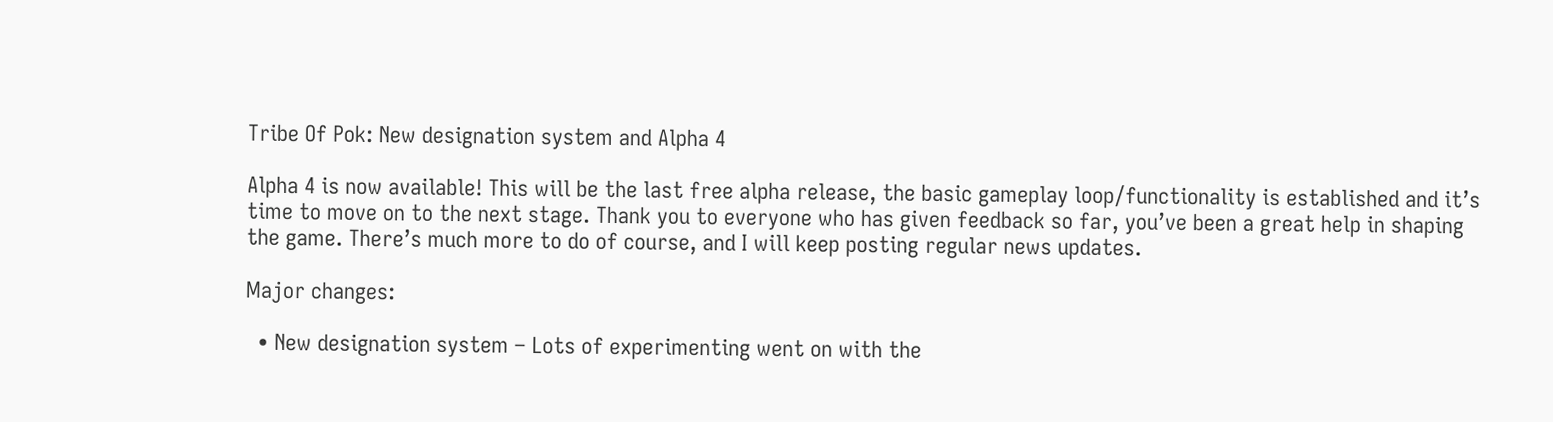Tribe Of Pok: New designation system and Alpha 4

Alpha 4 is now available! This will be the last free alpha release, the basic gameplay loop/functionality is established and it’s time to move on to the next stage. Thank you to everyone who has given feedback so far, you’ve been a great help in shaping the game. There’s much more to do of course, and I will keep posting regular news updates.

Major changes:

  • New designation system – Lots of experimenting went on with the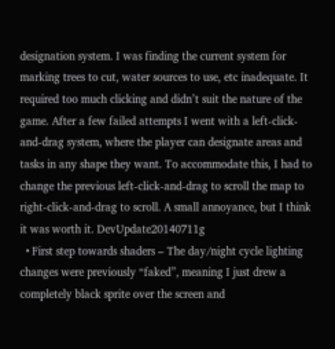designation system. I was finding the current system for marking trees to cut, water sources to use, etc inadequate. It required too much clicking and didn’t suit the nature of the game. After a few failed attempts I went with a left-click-and-drag system, where the player can designate areas and tasks in any shape they want. To accommodate this, I had to change the previous left-click-and-drag to scroll the map to right-click-and-drag to scroll. A small annoyance, but I think it was worth it. DevUpdate20140711g
  • First step towards shaders – The day/night cycle lighting changes were previously “faked”, meaning I just drew a completely black sprite over the screen and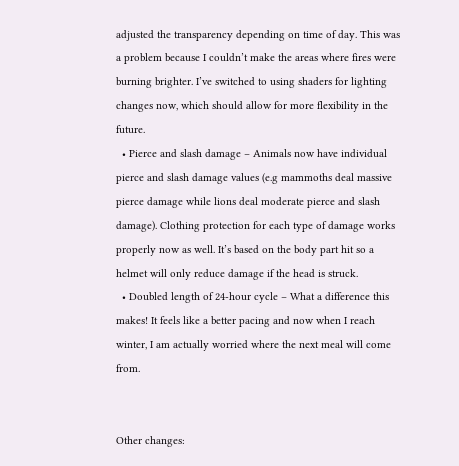adjusted the transparency depending on time of day. This was a problem because I couldn’t make the areas where fires were burning brighter. I’ve switched to using shaders for lighting changes now, which should allow for more flexibility in the future.
  • Pierce and slash damage – Animals now have individual pierce and slash damage values (e.g mammoths deal massive pierce damage while lions deal moderate pierce and slash damage). Clothing protection for each type of damage works properly now as well. It’s based on the body part hit so a helmet will only reduce damage if the head is struck.
  • Doubled length of 24-hour cycle – What a difference this makes! It feels like a better pacing and now when I reach winter, I am actually worried where the next meal will come from.


Other changes: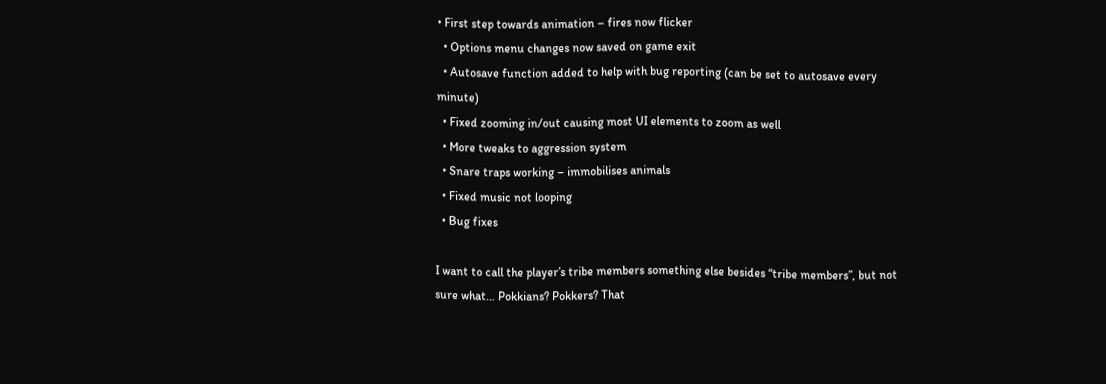• First step towards animation – fires now flicker
  • Options menu changes now saved on game exit
  • Autosave function added to help with bug reporting (can be set to autosave every minute)
  • Fixed zooming in/out causing most UI elements to zoom as well
  • More tweaks to aggression system
  • Snare traps working – immobilises animals
  • Fixed music not looping
  • Bug fixes

I want to call the player’s tribe members something else besides “tribe members”, but not sure what… Pokkians? Pokkers? That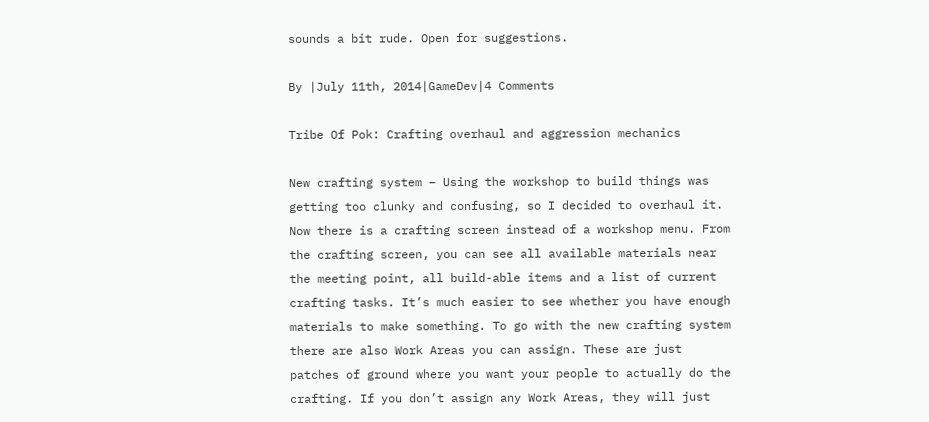sounds a bit rude. Open for suggestions.

By |July 11th, 2014|GameDev|4 Comments

Tribe Of Pok: Crafting overhaul and aggression mechanics

New crafting system – Using the workshop to build things was getting too clunky and confusing, so I decided to overhaul it. Now there is a crafting screen instead of a workshop menu. From the crafting screen, you can see all available materials near the meeting point, all build-able items and a list of current crafting tasks. It’s much easier to see whether you have enough materials to make something. To go with the new crafting system there are also Work Areas you can assign. These are just patches of ground where you want your people to actually do the crafting. If you don’t assign any Work Areas, they will just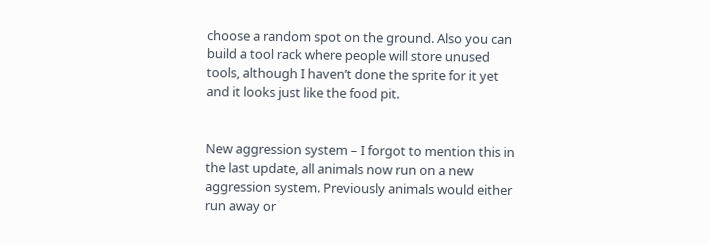choose a random spot on the ground. Also you can build a tool rack where people will store unused tools, although I haven’t done the sprite for it yet and it looks just like the food pit.


New aggression system – I forgot to mention this in the last update, all animals now run on a new aggression system. Previously animals would either run away or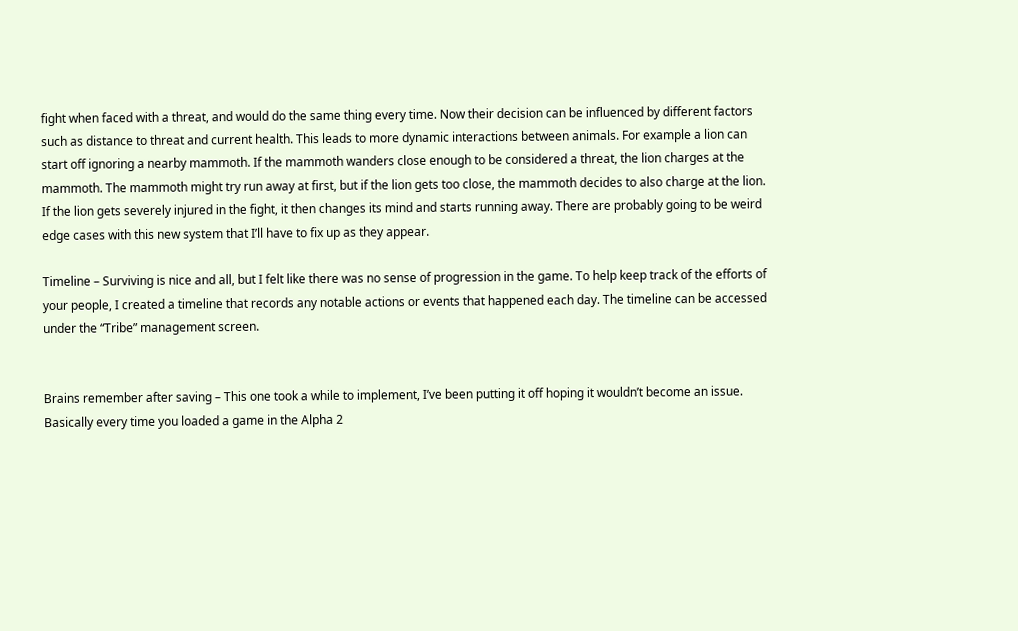fight when faced with a threat, and would do the same thing every time. Now their decision can be influenced by different factors such as distance to threat and current health. This leads to more dynamic interactions between animals. For example a lion can start off ignoring a nearby mammoth. If the mammoth wanders close enough to be considered a threat, the lion charges at the mammoth. The mammoth might try run away at first, but if the lion gets too close, the mammoth decides to also charge at the lion. If the lion gets severely injured in the fight, it then changes its mind and starts running away. There are probably going to be weird edge cases with this new system that I’ll have to fix up as they appear.

Timeline – Surviving is nice and all, but I felt like there was no sense of progression in the game. To help keep track of the efforts of your people, I created a timeline that records any notable actions or events that happened each day. The timeline can be accessed under the “Tribe” management screen.


Brains remember after saving – This one took a while to implement, I’ve been putting it off hoping it wouldn’t become an issue. Basically every time you loaded a game in the Alpha 2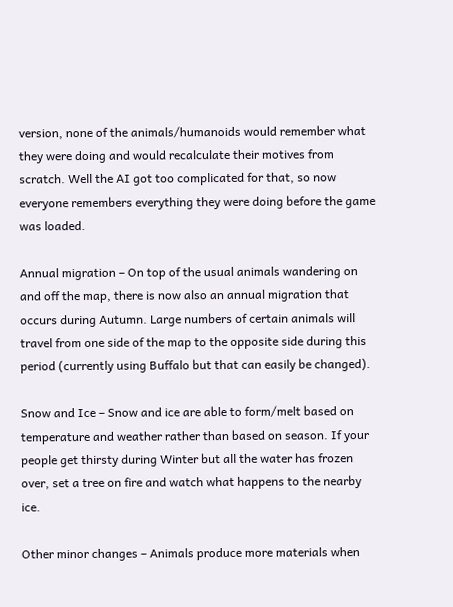version, none of the animals/humanoids would remember what they were doing and would recalculate their motives from scratch. Well the AI got too complicated for that, so now everyone remembers everything they were doing before the game was loaded.

Annual migration – On top of the usual animals wandering on and off the map, there is now also an annual migration that occurs during Autumn. Large numbers of certain animals will travel from one side of the map to the opposite side during this period (currently using Buffalo but that can easily be changed).

Snow and Ice – Snow and ice are able to form/melt based on temperature and weather rather than based on season. If your people get thirsty during Winter but all the water has frozen over, set a tree on fire and watch what happens to the nearby ice.

Other minor changes – Animals produce more materials when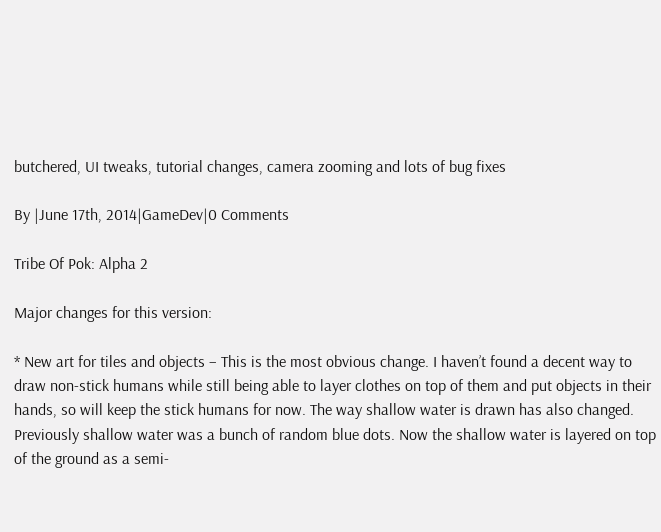butchered, UI tweaks, tutorial changes, camera zooming and lots of bug fixes

By |June 17th, 2014|GameDev|0 Comments

Tribe Of Pok: Alpha 2

Major changes for this version:

* New art for tiles and objects – This is the most obvious change. I haven’t found a decent way to draw non-stick humans while still being able to layer clothes on top of them and put objects in their hands, so will keep the stick humans for now. The way shallow water is drawn has also changed. Previously shallow water was a bunch of random blue dots. Now the shallow water is layered on top of the ground as a semi-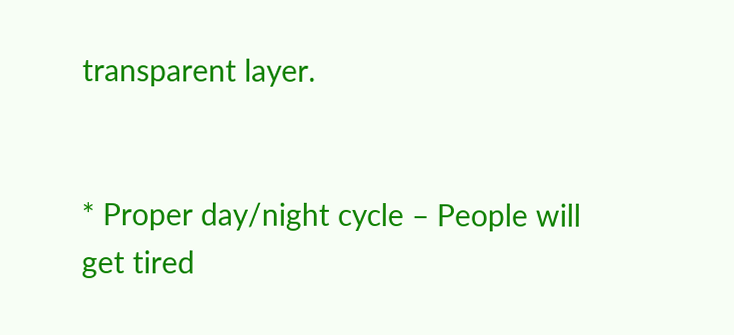transparent layer.


* Proper day/night cycle – People will get tired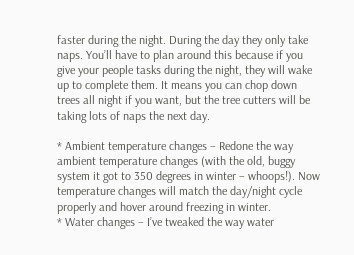faster during the night. During the day they only take naps. You’ll have to plan around this because if you give your people tasks during the night, they will wake up to complete them. It means you can chop down trees all night if you want, but the tree cutters will be taking lots of naps the next day.

* Ambient temperature changes – Redone the way ambient temperature changes (with the old, buggy system it got to 350 degrees in winter – whoops!). Now temperature changes will match the day/night cycle properly and hover around freezing in winter.
* Water changes – I’ve tweaked the way water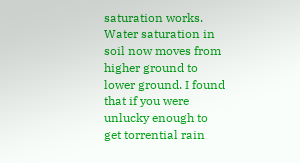saturation works. Water saturation in soil now moves from higher ground to lower ground. I found that if you were unlucky enough to get torrential rain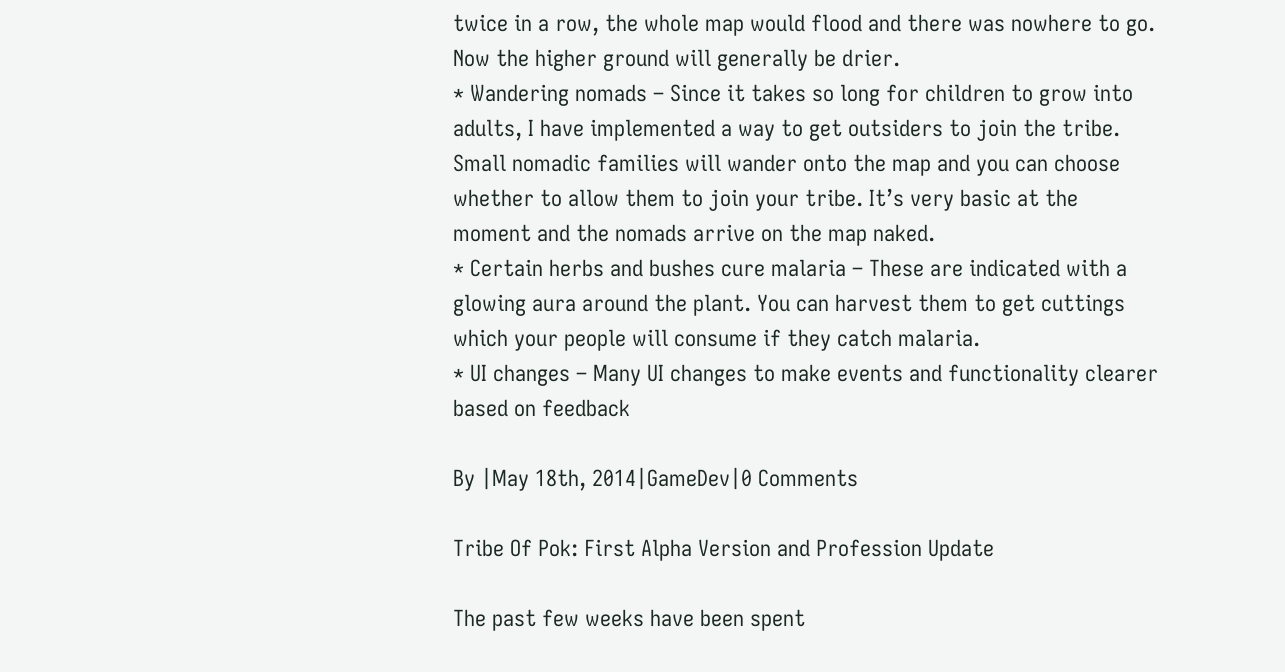twice in a row, the whole map would flood and there was nowhere to go. Now the higher ground will generally be drier.
* Wandering nomads – Since it takes so long for children to grow into adults, I have implemented a way to get outsiders to join the tribe. Small nomadic families will wander onto the map and you can choose whether to allow them to join your tribe. It’s very basic at the moment and the nomads arrive on the map naked.
* Certain herbs and bushes cure malaria – These are indicated with a glowing aura around the plant. You can harvest them to get cuttings which your people will consume if they catch malaria.
* UI changes – Many UI changes to make events and functionality clearer based on feedback

By |May 18th, 2014|GameDev|0 Comments

Tribe Of Pok: First Alpha Version and Profession Update

The past few weeks have been spent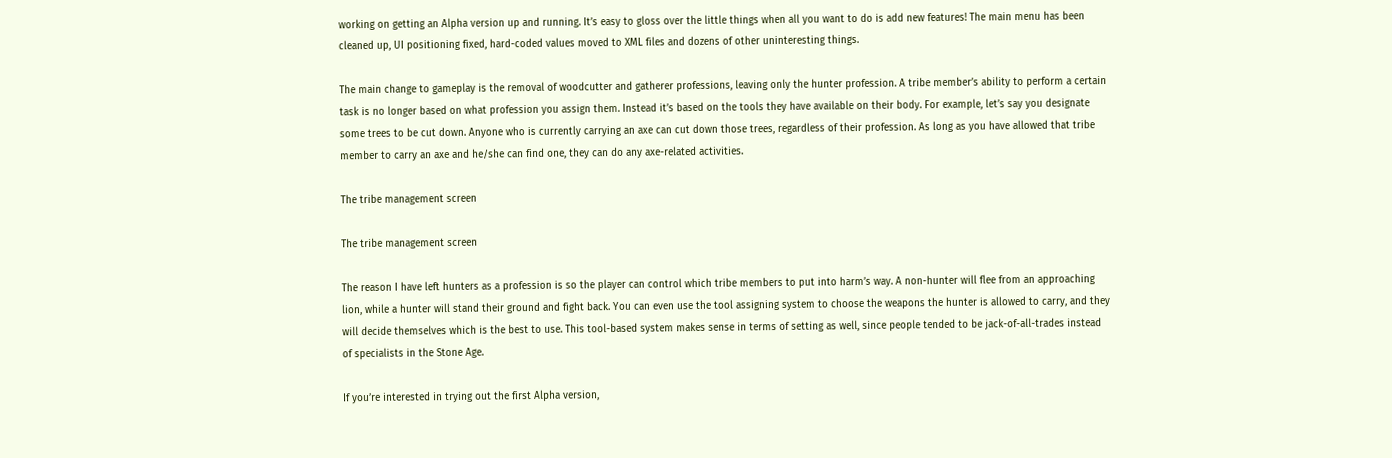working on getting an Alpha version up and running. It’s easy to gloss over the little things when all you want to do is add new features! The main menu has been cleaned up, UI positioning fixed, hard-coded values moved to XML files and dozens of other uninteresting things.

The main change to gameplay is the removal of woodcutter and gatherer professions, leaving only the hunter profession. A tribe member’s ability to perform a certain task is no longer based on what profession you assign them. Instead it’s based on the tools they have available on their body. For example, let’s say you designate some trees to be cut down. Anyone who is currently carrying an axe can cut down those trees, regardless of their profession. As long as you have allowed that tribe member to carry an axe and he/she can find one, they can do any axe-related activities.

The tribe management screen

The tribe management screen

The reason I have left hunters as a profession is so the player can control which tribe members to put into harm’s way. A non-hunter will flee from an approaching lion, while a hunter will stand their ground and fight back. You can even use the tool assigning system to choose the weapons the hunter is allowed to carry, and they will decide themselves which is the best to use. This tool-based system makes sense in terms of setting as well, since people tended to be jack-of-all-trades instead of specialists in the Stone Age.

If you’re interested in trying out the first Alpha version,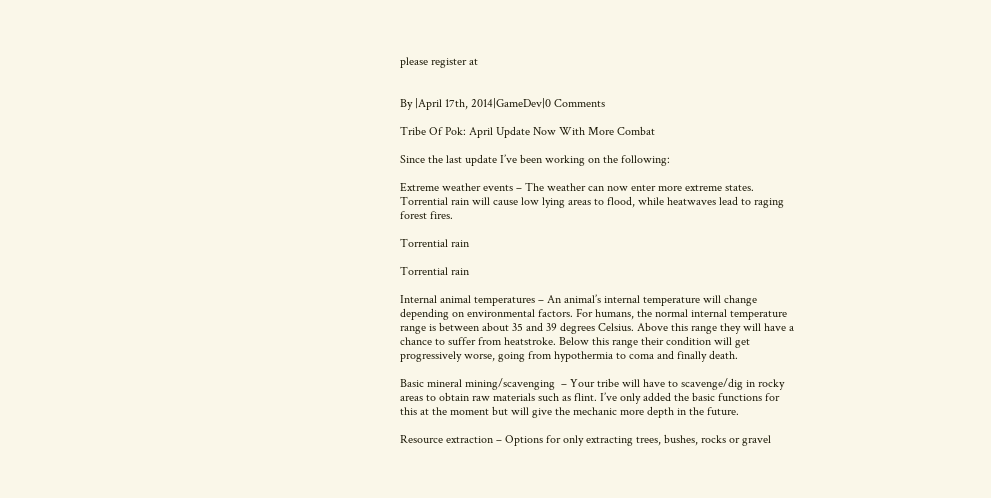please register at


By |April 17th, 2014|GameDev|0 Comments

Tribe Of Pok: April Update Now With More Combat

Since the last update I’ve been working on the following:

Extreme weather events – The weather can now enter more extreme states. Torrential rain will cause low lying areas to flood, while heatwaves lead to raging forest fires.

Torrential rain

Torrential rain

Internal animal temperatures – An animal’s internal temperature will change depending on environmental factors. For humans, the normal internal temperature range is between about 35 and 39 degrees Celsius. Above this range they will have a chance to suffer from heatstroke. Below this range their condition will get progressively worse, going from hypothermia to coma and finally death.

Basic mineral mining/scavenging  – Your tribe will have to scavenge/dig in rocky areas to obtain raw materials such as flint. I’ve only added the basic functions for this at the moment but will give the mechanic more depth in the future.

Resource extraction – Options for only extracting trees, bushes, rocks or gravel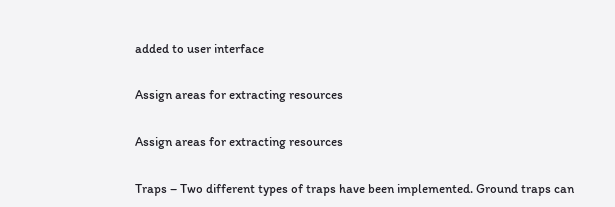added to user interface

Assign areas for extracting resources

Assign areas for extracting resources

Traps – Two different types of traps have been implemented. Ground traps can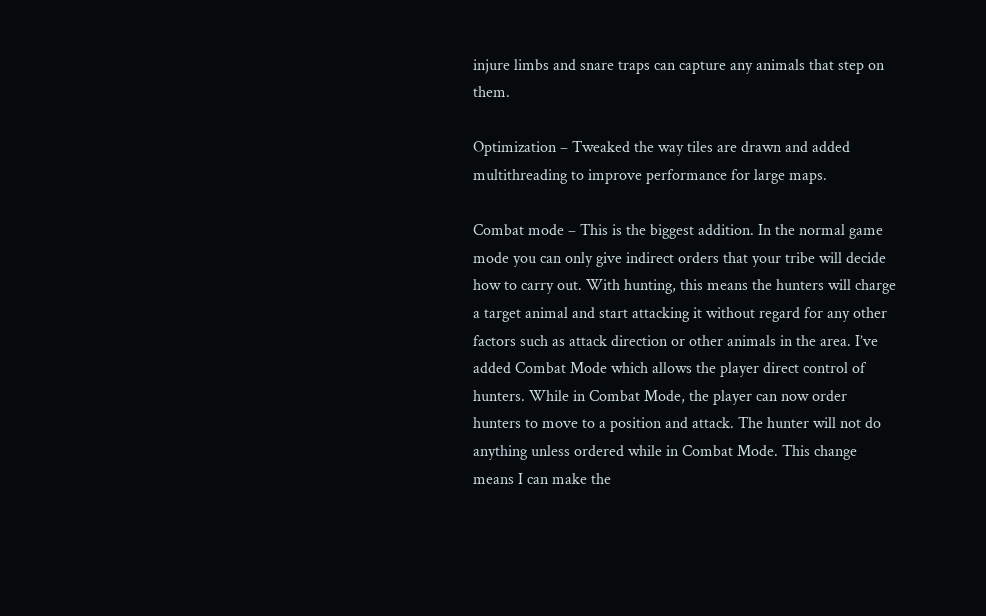injure limbs and snare traps can capture any animals that step on them.

Optimization – Tweaked the way tiles are drawn and added multithreading to improve performance for large maps.

Combat mode – This is the biggest addition. In the normal game mode you can only give indirect orders that your tribe will decide how to carry out. With hunting, this means the hunters will charge a target animal and start attacking it without regard for any other factors such as attack direction or other animals in the area. I’ve added Combat Mode which allows the player direct control of hunters. While in Combat Mode, the player can now order hunters to move to a position and attack. The hunter will not do anything unless ordered while in Combat Mode. This change means I can make the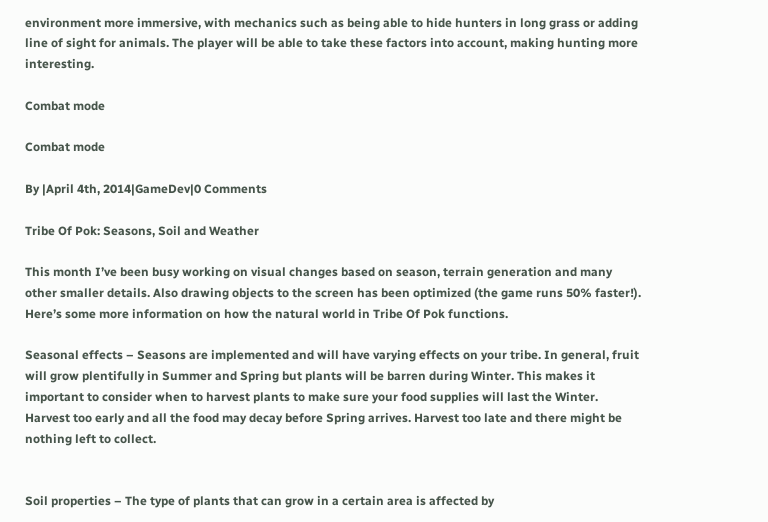environment more immersive, with mechanics such as being able to hide hunters in long grass or adding line of sight for animals. The player will be able to take these factors into account, making hunting more interesting.

Combat mode

Combat mode

By |April 4th, 2014|GameDev|0 Comments

Tribe Of Pok: Seasons, Soil and Weather

This month I’ve been busy working on visual changes based on season, terrain generation and many other smaller details. Also drawing objects to the screen has been optimized (the game runs 50% faster!). Here’s some more information on how the natural world in Tribe Of Pok functions.

Seasonal effects – Seasons are implemented and will have varying effects on your tribe. In general, fruit will grow plentifully in Summer and Spring but plants will be barren during Winter. This makes it important to consider when to harvest plants to make sure your food supplies will last the Winter. Harvest too early and all the food may decay before Spring arrives. Harvest too late and there might be nothing left to collect.


Soil properties – The type of plants that can grow in a certain area is affected by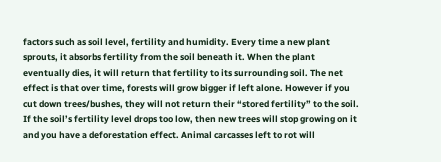factors such as soil level, fertility and humidity. Every time a new plant sprouts, it absorbs fertility from the soil beneath it. When the plant eventually dies, it will return that fertility to its surrounding soil. The net effect is that over time, forests will grow bigger if left alone. However if you cut down trees/bushes, they will not return their “stored fertility” to the soil. If the soil’s fertility level drops too low, then new trees will stop growing on it and you have a deforestation effect. Animal carcasses left to rot will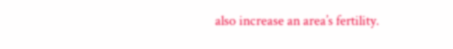also increase an area’s fertility.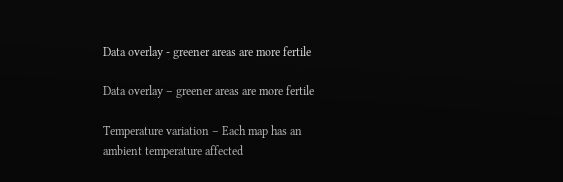Data overlay - greener areas are more fertile

Data overlay – greener areas are more fertile

Temperature variation – Each map has an ambient temperature affected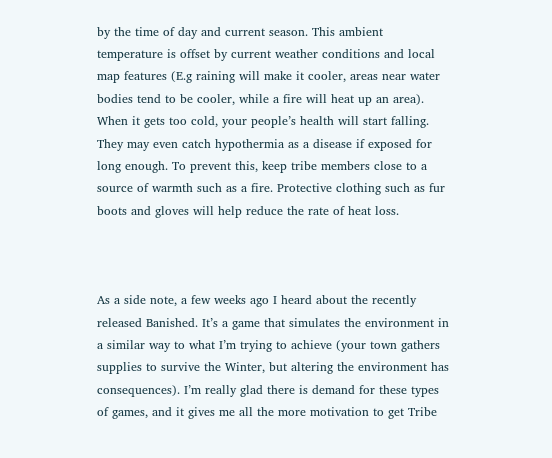by the time of day and current season. This ambient temperature is offset by current weather conditions and local map features (E.g raining will make it cooler, areas near water bodies tend to be cooler, while a fire will heat up an area). When it gets too cold, your people’s health will start falling. They may even catch hypothermia as a disease if exposed for long enough. To prevent this, keep tribe members close to a source of warmth such as a fire. Protective clothing such as fur boots and gloves will help reduce the rate of heat loss.



As a side note, a few weeks ago I heard about the recently released Banished. It’s a game that simulates the environment in a similar way to what I’m trying to achieve (your town gathers supplies to survive the Winter, but altering the environment has consequences). I’m really glad there is demand for these types of games, and it gives me all the more motivation to get Tribe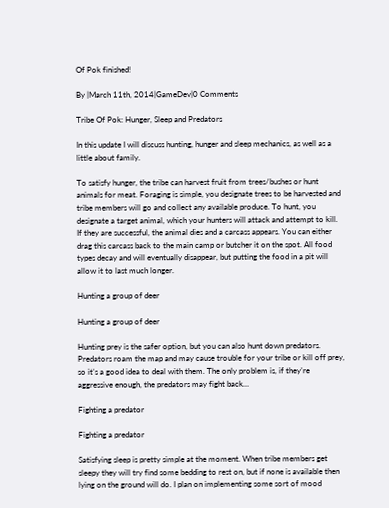Of Pok finished!

By |March 11th, 2014|GameDev|0 Comments

Tribe Of Pok: Hunger, Sleep and Predators

In this update I will discuss hunting, hunger and sleep mechanics, as well as a little about family.

To satisfy hunger, the tribe can harvest fruit from trees/bushes or hunt animals for meat. Foraging is simple, you designate trees to be harvested and tribe members will go and collect any available produce. To hunt, you designate a target animal, which your hunters will attack and attempt to kill. If they are successful, the animal dies and a carcass appears. You can either drag this carcass back to the main camp or butcher it on the spot. All food types decay and will eventually disappear, but putting the food in a pit will allow it to last much longer.

Hunting a group of deer

Hunting a group of deer

Hunting prey is the safer option, but you can also hunt down predators. Predators roam the map and may cause trouble for your tribe or kill off prey, so it’s a good idea to deal with them. The only problem is, if they’re aggressive enough, the predators may fight back…

Fighting a predator

Fighting a predator

Satisfying sleep is pretty simple at the moment. When tribe members get sleepy they will try find some bedding to rest on, but if none is available then lying on the ground will do. I plan on implementing some sort of mood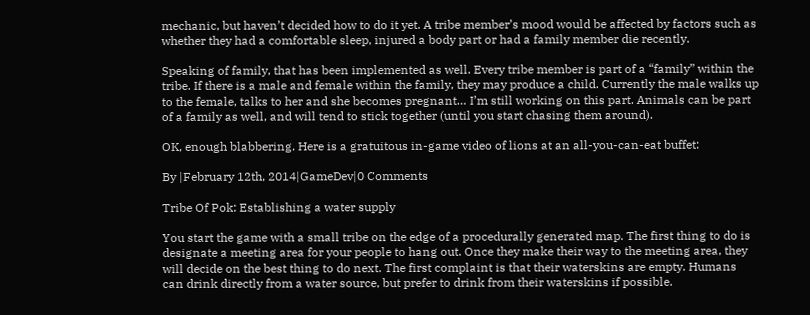mechanic, but haven’t decided how to do it yet. A tribe member’s mood would be affected by factors such as whether they had a comfortable sleep, injured a body part or had a family member die recently.

Speaking of family, that has been implemented as well. Every tribe member is part of a “family” within the tribe. If there is a male and female within the family, they may produce a child. Currently the male walks up to the female, talks to her and she becomes pregnant… I’m still working on this part. Animals can be part of a family as well, and will tend to stick together (until you start chasing them around).

OK, enough blabbering. Here is a gratuitous in-game video of lions at an all-you-can-eat buffet:

By |February 12th, 2014|GameDev|0 Comments

Tribe Of Pok: Establishing a water supply

You start the game with a small tribe on the edge of a procedurally generated map. The first thing to do is designate a meeting area for your people to hang out. Once they make their way to the meeting area, they will decide on the best thing to do next. The first complaint is that their waterskins are empty. Humans can drink directly from a water source, but prefer to drink from their waterskins if possible.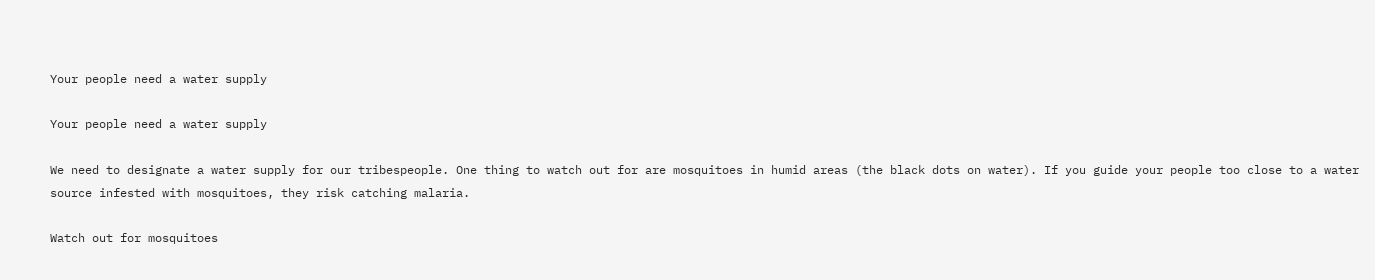Your people need a water supply

Your people need a water supply

We need to designate a water supply for our tribespeople. One thing to watch out for are mosquitoes in humid areas (the black dots on water). If you guide your people too close to a water source infested with mosquitoes, they risk catching malaria.

Watch out for mosquitoes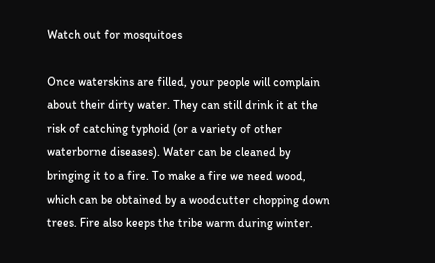Watch out for mosquitoes

Once waterskins are filled, your people will complain about their dirty water. They can still drink it at the risk of catching typhoid (or a variety of other waterborne diseases). Water can be cleaned by bringing it to a fire. To make a fire we need wood, which can be obtained by a woodcutter chopping down trees. Fire also keeps the tribe warm during winter.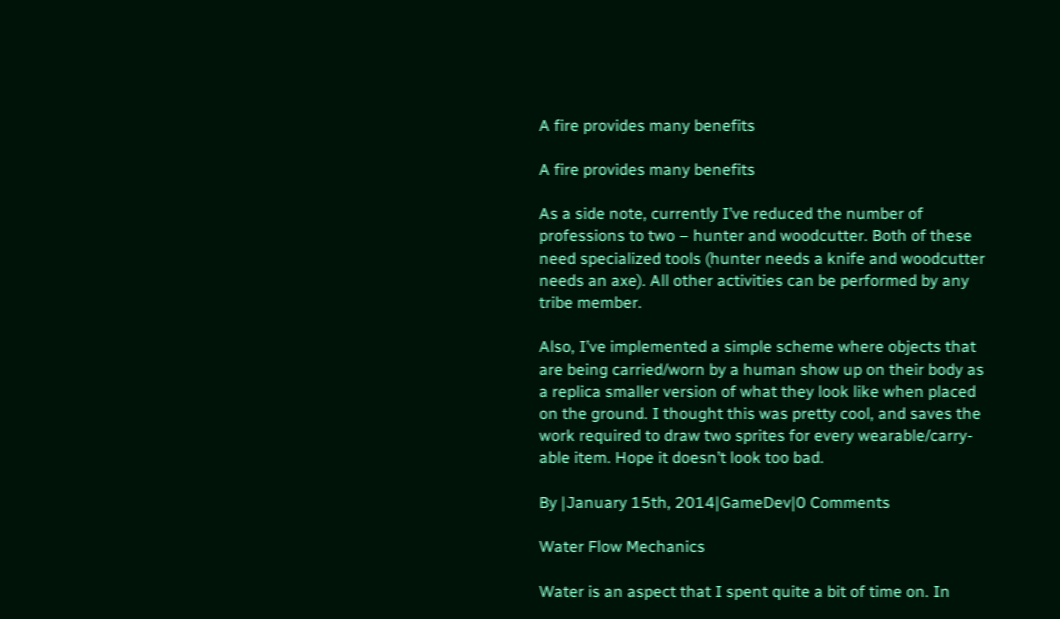A fire provides many benefits

A fire provides many benefits

As a side note, currently I’ve reduced the number of professions to two – hunter and woodcutter. Both of these need specialized tools (hunter needs a knife and woodcutter needs an axe). All other activities can be performed by any tribe member.

Also, I’ve implemented a simple scheme where objects that are being carried/worn by a human show up on their body as a replica smaller version of what they look like when placed on the ground. I thought this was pretty cool, and saves the work required to draw two sprites for every wearable/carry-able item. Hope it doesn’t look too bad.

By |January 15th, 2014|GameDev|0 Comments

Water Flow Mechanics

Water is an aspect that I spent quite a bit of time on. In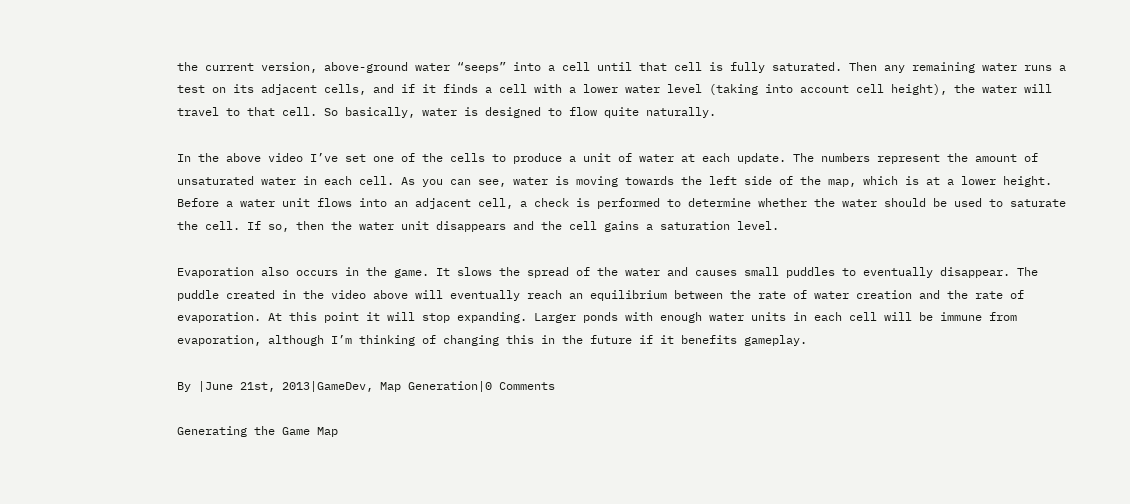the current version, above-ground water “seeps” into a cell until that cell is fully saturated. Then any remaining water runs a test on its adjacent cells, and if it finds a cell with a lower water level (taking into account cell height), the water will travel to that cell. So basically, water is designed to flow quite naturally.

In the above video I’ve set one of the cells to produce a unit of water at each update. The numbers represent the amount of unsaturated water in each cell. As you can see, water is moving towards the left side of the map, which is at a lower height. Before a water unit flows into an adjacent cell, a check is performed to determine whether the water should be used to saturate the cell. If so, then the water unit disappears and the cell gains a saturation level.

Evaporation also occurs in the game. It slows the spread of the water and causes small puddles to eventually disappear. The puddle created in the video above will eventually reach an equilibrium between the rate of water creation and the rate of evaporation. At this point it will stop expanding. Larger ponds with enough water units in each cell will be immune from evaporation, although I’m thinking of changing this in the future if it benefits gameplay.

By |June 21st, 2013|GameDev, Map Generation|0 Comments

Generating the Game Map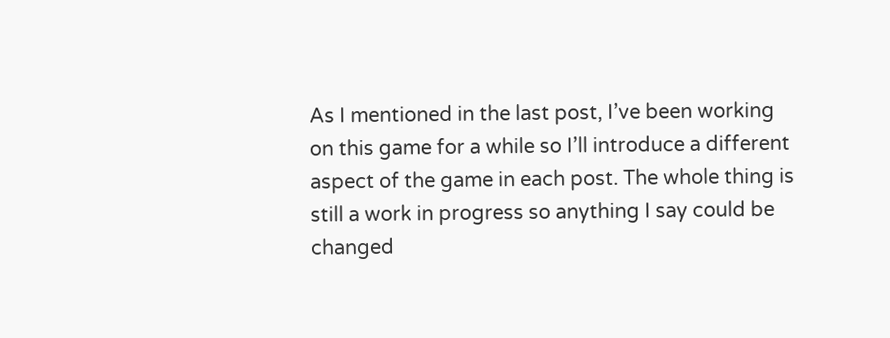As I mentioned in the last post, I’ve been working on this game for a while so I’ll introduce a different aspect of the game in each post. The whole thing is still a work in progress so anything I say could be changed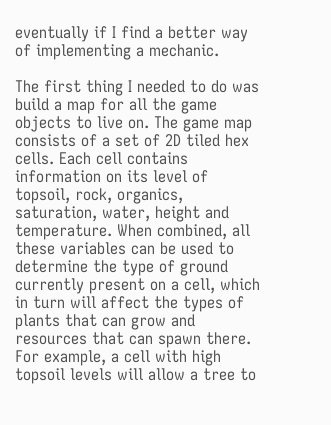eventually if I find a better way of implementing a mechanic.

The first thing I needed to do was build a map for all the game objects to live on. The game map consists of a set of 2D tiled hex cells. Each cell contains information on its level of topsoil, rock, organics, saturation, water, height and temperature. When combined, all these variables can be used to determine the type of ground currently present on a cell, which in turn will affect the types of plants that can grow and resources that can spawn there. For example, a cell with high topsoil levels will allow a tree to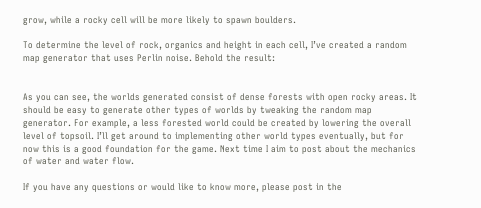grow, while a rocky cell will be more likely to spawn boulders.

To determine the level of rock, organics and height in each cell, I’ve created a random map generator that uses Perlin noise. Behold the result:


As you can see, the worlds generated consist of dense forests with open rocky areas. It should be easy to generate other types of worlds by tweaking the random map generator. For example, a less forested world could be created by lowering the overall level of topsoil. I’ll get around to implementing other world types eventually, but for now this is a good foundation for the game. Next time I aim to post about the mechanics of water and water flow.

If you have any questions or would like to know more, please post in the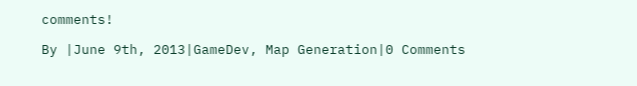comments!

By |June 9th, 2013|GameDev, Map Generation|0 Comments